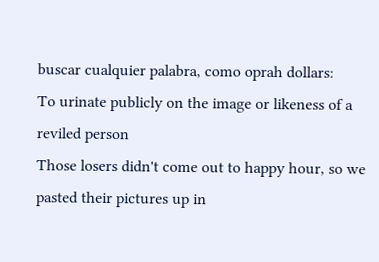buscar cualquier palabra, como oprah dollars:
To urinate publicly on the image or likeness of a reviled person
Those losers didn't come out to happy hour, so we pasted their pictures up in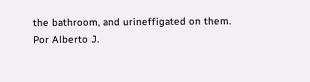the bathroom, and urineffigated on them.
Por Alberto J.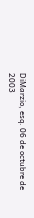DiMarzio, esq. 06 de octubre de 2003